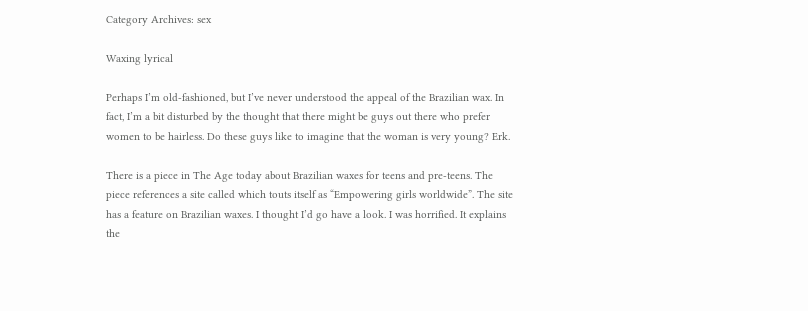Category Archives: sex

Waxing lyrical

Perhaps I’m old-fashioned, but I’ve never understood the appeal of the Brazilian wax. In fact, I’m a bit disturbed by the thought that there might be guys out there who prefer women to be hairless. Do these guys like to imagine that the woman is very young? Erk.

There is a piece in The Age today about Brazilian waxes for teens and pre-teens. The piece references a site called which touts itself as “Empowering girls worldwide”. The site has a feature on Brazilian waxes. I thought I’d go have a look. I was horrified. It explains the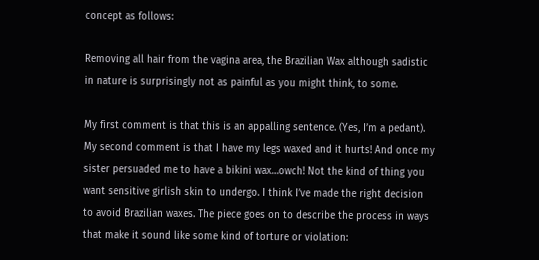concept as follows:

Removing all hair from the vagina area, the Brazilian Wax although sadistic in nature is surprisingly not as painful as you might think, to some.

My first comment is that this is an appalling sentence. (Yes, I’m a pedant). My second comment is that I have my legs waxed and it hurts! And once my sister persuaded me to have a bikini wax…owch! Not the kind of thing you want sensitive girlish skin to undergo. I think I’ve made the right decision to avoid Brazilian waxes. The piece goes on to describe the process in ways that make it sound like some kind of torture or violation: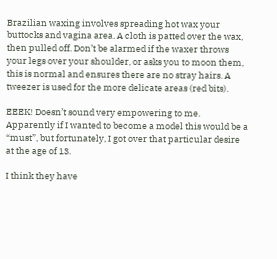Brazilian waxing involves spreading hot wax your buttocks and vagina area. A cloth is patted over the wax, then pulled off. Don’t be alarmed if the waxer throws your legs over your shoulder, or asks you to moon them, this is normal and ensures there are no stray hairs. A tweezer is used for the more delicate areas (red bits).

EEEK! Doesn’t sound very empowering to me. Apparently if I wanted to become a model this would be a “must”, but fortunately, I got over that particular desire at the age of 13.

I think they have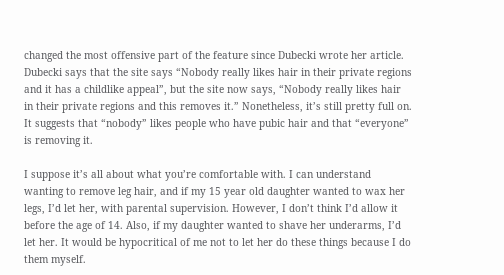changed the most offensive part of the feature since Dubecki wrote her article. Dubecki says that the site says “Nobody really likes hair in their private regions and it has a childlike appeal”, but the site now says, “Nobody really likes hair in their private regions and this removes it.” Nonetheless, it’s still pretty full on. It suggests that “nobody” likes people who have pubic hair and that “everyone” is removing it.

I suppose it’s all about what you’re comfortable with. I can understand wanting to remove leg hair, and if my 15 year old daughter wanted to wax her legs, I’d let her, with parental supervision. However, I don’t think I’d allow it before the age of 14. Also, if my daughter wanted to shave her underarms, I’d let her. It would be hypocritical of me not to let her do these things because I do them myself.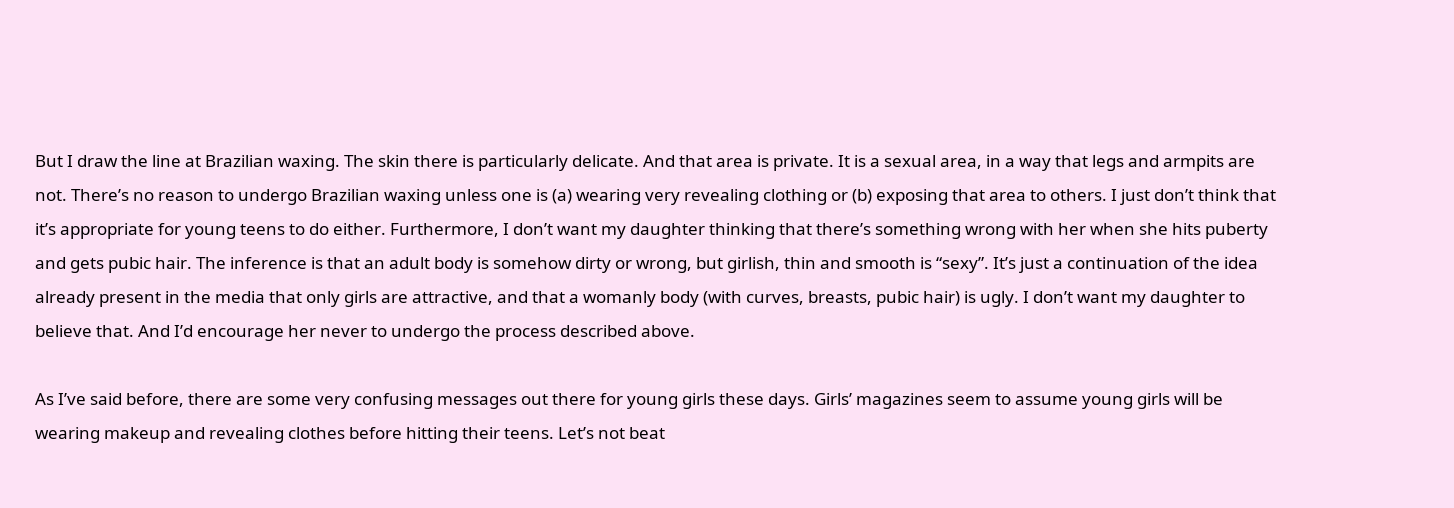But I draw the line at Brazilian waxing. The skin there is particularly delicate. And that area is private. It is a sexual area, in a way that legs and armpits are not. There’s no reason to undergo Brazilian waxing unless one is (a) wearing very revealing clothing or (b) exposing that area to others. I just don’t think that it’s appropriate for young teens to do either. Furthermore, I don’t want my daughter thinking that there’s something wrong with her when she hits puberty and gets pubic hair. The inference is that an adult body is somehow dirty or wrong, but girlish, thin and smooth is “sexy”. It’s just a continuation of the idea already present in the media that only girls are attractive, and that a womanly body (with curves, breasts, pubic hair) is ugly. I don’t want my daughter to believe that. And I’d encourage her never to undergo the process described above.

As I’ve said before, there are some very confusing messages out there for young girls these days. Girls’ magazines seem to assume young girls will be wearing makeup and revealing clothes before hitting their teens. Let’s not beat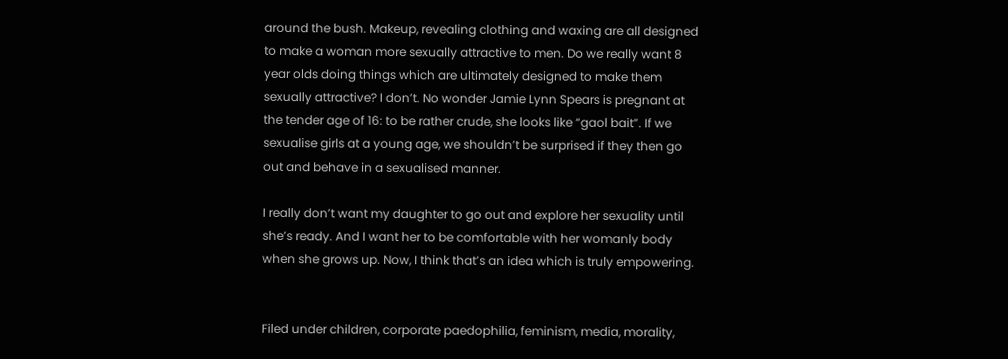around the bush. Makeup, revealing clothing and waxing are all designed to make a woman more sexually attractive to men. Do we really want 8 year olds doing things which are ultimately designed to make them sexually attractive? I don’t. No wonder Jamie Lynn Spears is pregnant at the tender age of 16: to be rather crude, she looks like “gaol bait”. If we sexualise girls at a young age, we shouldn’t be surprised if they then go out and behave in a sexualised manner.

I really don’t want my daughter to go out and explore her sexuality until she’s ready. And I want her to be comfortable with her womanly body when she grows up. Now, I think that’s an idea which is truly empowering.


Filed under children, corporate paedophilia, feminism, media, morality,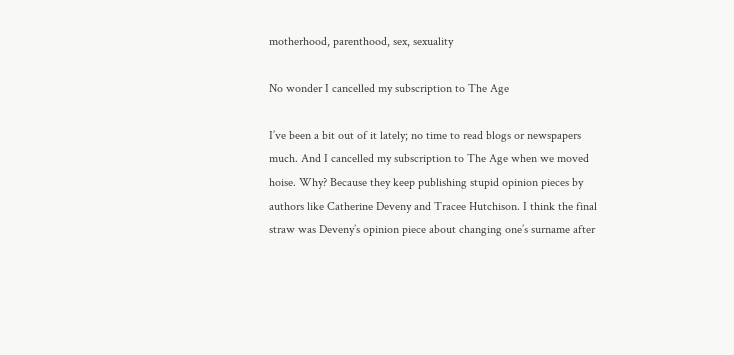motherhood, parenthood, sex, sexuality

No wonder I cancelled my subscription to The Age

I’ve been a bit out of it lately; no time to read blogs or newspapers much. And I cancelled my subscription to The Age when we moved hoise. Why? Because they keep publishing stupid opinion pieces by authors like Catherine Deveny and Tracee Hutchison. I think the final straw was Deveny’s opinion piece about changing one’s surname after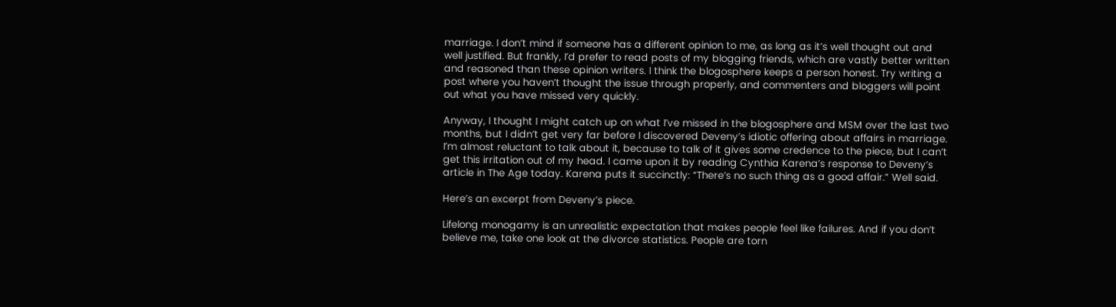marriage. I don’t mind if someone has a different opinion to me, as long as it’s well thought out and well justified. But frankly, I’d prefer to read posts of my blogging friends, which are vastly better written and reasoned than these opinion writers. I think the blogosphere keeps a person honest. Try writing a post where you haven’t thought the issue through properly, and commenters and bloggers will point out what you have missed very quickly.

Anyway, I thought I might catch up on what I’ve missed in the blogosphere and MSM over the last two months, but I didn’t get very far before I discovered Deveny’s idiotic offering about affairs in marriage. I’m almost reluctant to talk about it, because to talk of it gives some credence to the piece, but I can’t get this irritation out of my head. I came upon it by reading Cynthia Karena’s response to Deveny’s article in The Age today. Karena puts it succinctly: “There’s no such thing as a good affair.” Well said.

Here’s an excerpt from Deveny’s piece.

Lifelong monogamy is an unrealistic expectation that makes people feel like failures. And if you don’t believe me, take one look at the divorce statistics. People are torn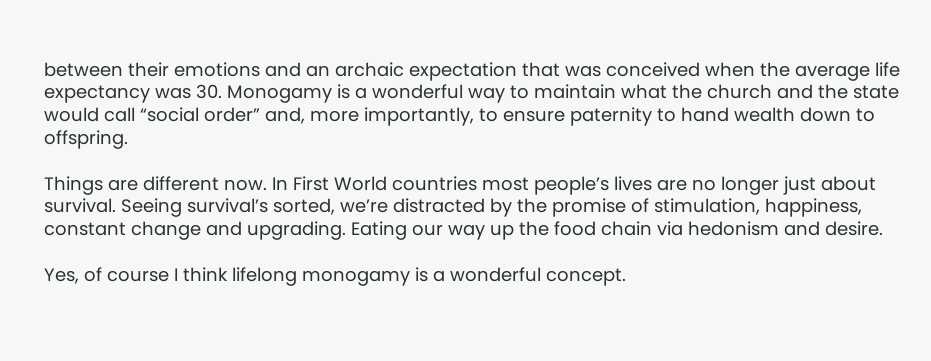between their emotions and an archaic expectation that was conceived when the average life expectancy was 30. Monogamy is a wonderful way to maintain what the church and the state would call “social order” and, more importantly, to ensure paternity to hand wealth down to offspring.

Things are different now. In First World countries most people’s lives are no longer just about survival. Seeing survival’s sorted, we’re distracted by the promise of stimulation, happiness, constant change and upgrading. Eating our way up the food chain via hedonism and desire.

Yes, of course I think lifelong monogamy is a wonderful concept.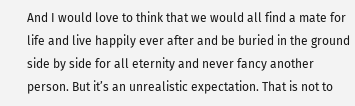And I would love to think that we would all find a mate for life and live happily ever after and be buried in the ground side by side for all eternity and never fancy another person. But it’s an unrealistic expectation. That is not to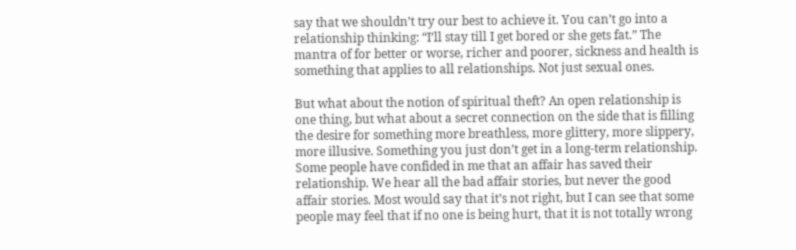say that we shouldn’t try our best to achieve it. You can’t go into a relationship thinking: “I’ll stay till I get bored or she gets fat.” The mantra of for better or worse, richer and poorer, sickness and health is something that applies to all relationships. Not just sexual ones.

But what about the notion of spiritual theft? An open relationship is one thing, but what about a secret connection on the side that is filling the desire for something more breathless, more glittery, more slippery, more illusive. Something you just don’t get in a long-term relationship. Some people have confided in me that an affair has saved their relationship. We hear all the bad affair stories, but never the good affair stories. Most would say that it’s not right, but I can see that some people may feel that if no one is being hurt, that it is not totally wrong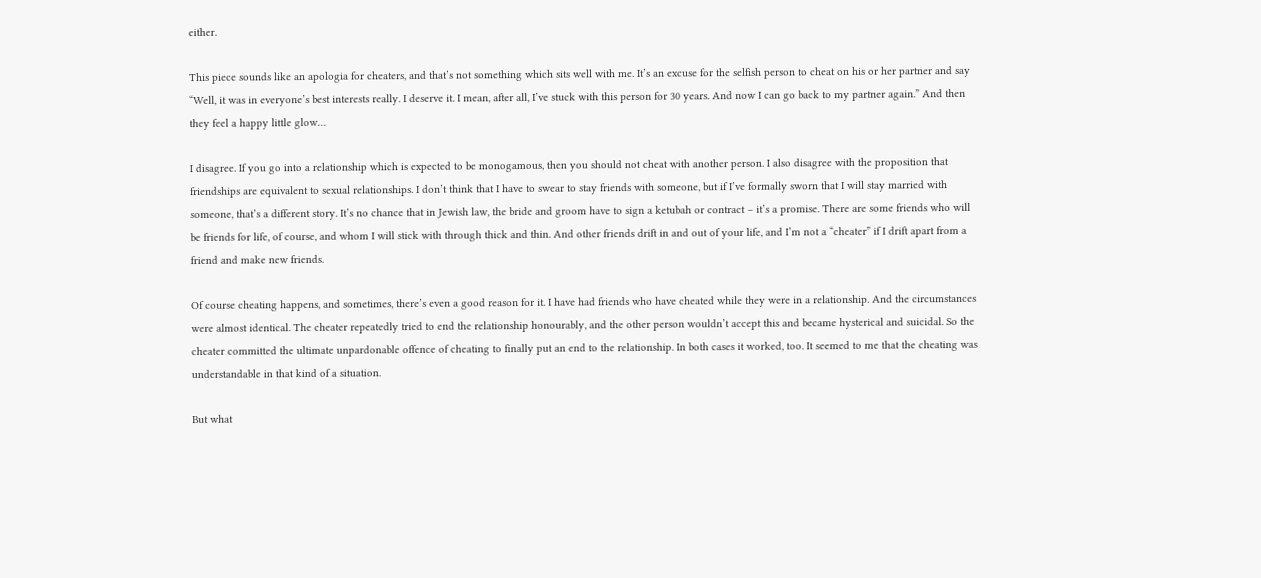either.

This piece sounds like an apologia for cheaters, and that’s not something which sits well with me. It’s an excuse for the selfish person to cheat on his or her partner and say “Well, it was in everyone’s best interests really. I deserve it. I mean, after all, I’ve stuck with this person for 30 years. And now I can go back to my partner again.” And then they feel a happy little glow…

I disagree. If you go into a relationship which is expected to be monogamous, then you should not cheat with another person. I also disagree with the proposition that friendships are equivalent to sexual relationships. I don’t think that I have to swear to stay friends with someone, but if I’ve formally sworn that I will stay married with someone, that’s a different story. It’s no chance that in Jewish law, the bride and groom have to sign a ketubah or contract – it’s a promise. There are some friends who will be friends for life, of course, and whom I will stick with through thick and thin. And other friends drift in and out of your life, and I’m not a “cheater” if I drift apart from a friend and make new friends.

Of course cheating happens, and sometimes, there’s even a good reason for it. I have had friends who have cheated while they were in a relationship. And the circumstances were almost identical. The cheater repeatedly tried to end the relationship honourably, and the other person wouldn’t accept this and became hysterical and suicidal. So the cheater committed the ultimate unpardonable offence of cheating to finally put an end to the relationship. In both cases it worked, too. It seemed to me that the cheating was understandable in that kind of a situation.

But what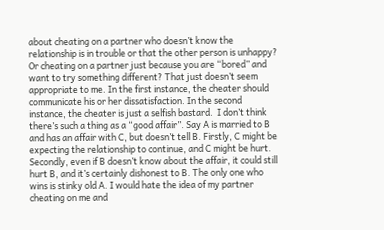about cheating on a partner who doesn’t know the relationship is in trouble or that the other person is unhappy? Or cheating on a partner just because you are “bored” and want to try something different? That just doesn’t seem appropriate to me. In the first instance, the cheater should communicate his or her dissatisfaction. In the second instance, the cheater is just a selfish bastard.  I don’t think there’s such a thing as a “good affair”. Say A is married to B and has an affair with C, but doesn’t tell B. Firstly, C might be expecting the relationship to continue, and C might be hurt. Secondly, even if B doesn’t know about the affair, it could still hurt B, and it’s certainly dishonest to B. The only one who wins is stinky old A. I would hate the idea of my partner cheating on me and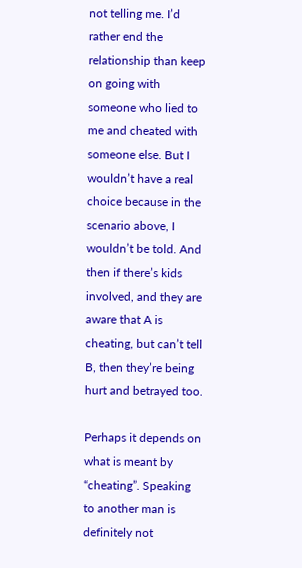not telling me. I’d rather end the relationship than keep on going with someone who lied to me and cheated with someone else. But I wouldn’t have a real choice because in the scenario above, I wouldn’t be told. And then if there’s kids involved, and they are aware that A is cheating, but can’t tell B, then they’re being hurt and betrayed too.

Perhaps it depends on what is meant by “cheating”. Speaking to another man is definitely not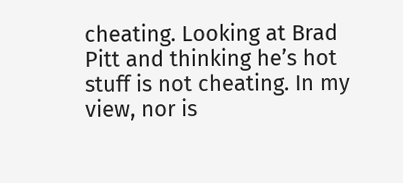cheating. Looking at Brad Pitt and thinking he’s hot stuff is not cheating. In my view, nor is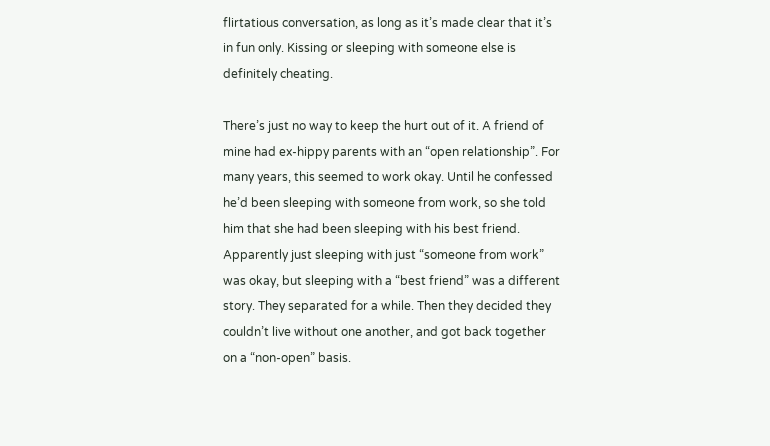flirtatious conversation, as long as it’s made clear that it’s in fun only. Kissing or sleeping with someone else is definitely cheating.

There’s just no way to keep the hurt out of it. A friend of mine had ex-hippy parents with an “open relationship”. For many years, this seemed to work okay. Until he confessed he’d been sleeping with someone from work, so she told him that she had been sleeping with his best friend. Apparently just sleeping with just “someone from work” was okay, but sleeping with a “best friend” was a different story. They separated for a while. Then they decided they couldn’t live without one another, and got back together on a “non-open” basis.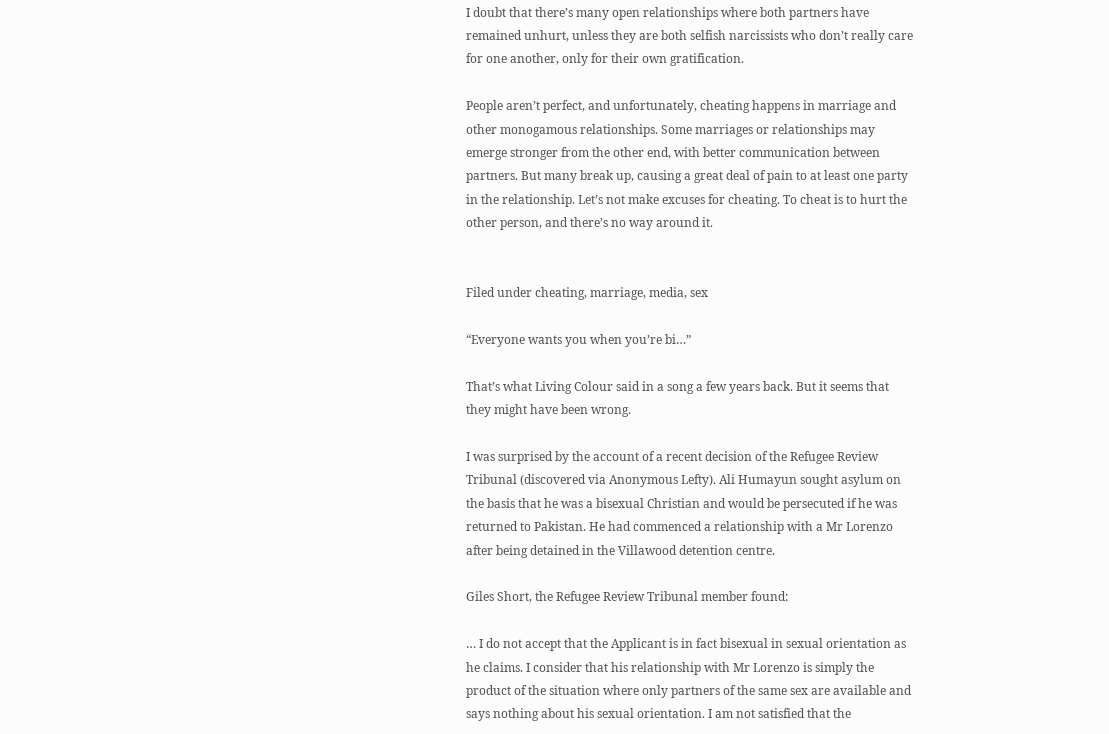I doubt that there’s many open relationships where both partners have remained unhurt, unless they are both selfish narcissists who don’t really care for one another, only for their own gratification.

People aren’t perfect, and unfortunately, cheating happens in marriage and other monogamous relationships. Some marriages or relationships may emerge stronger from the other end, with better communication between partners. But many break up, causing a great deal of pain to at least one party in the relationship. Let’s not make excuses for cheating. To cheat is to hurt the other person, and there’s no way around it.


Filed under cheating, marriage, media, sex

“Everyone wants you when you’re bi…”

That’s what Living Colour said in a song a few years back. But it seems that they might have been wrong.

I was surprised by the account of a recent decision of the Refugee Review Tribunal (discovered via Anonymous Lefty). Ali Humayun sought asylum on the basis that he was a bisexual Christian and would be persecuted if he was returned to Pakistan. He had commenced a relationship with a Mr Lorenzo after being detained in the Villawood detention centre.

Giles Short, the Refugee Review Tribunal member found:

… I do not accept that the Applicant is in fact bisexual in sexual orientation as he claims. I consider that his relationship with Mr Lorenzo is simply the product of the situation where only partners of the same sex are available and says nothing about his sexual orientation. I am not satisfied that the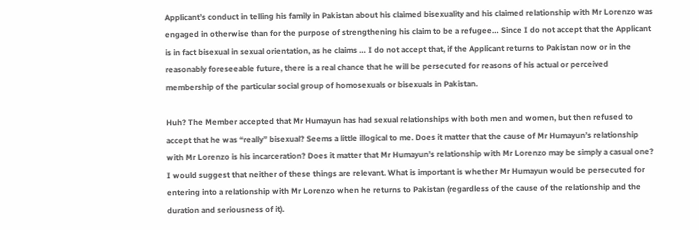Applicant’s conduct in telling his family in Pakistan about his claimed bisexuality and his claimed relationship with Mr Lorenzo was engaged in otherwise than for the purpose of strengthening his claim to be a refugee… Since I do not accept that the Applicant is in fact bisexual in sexual orientation, as he claims … I do not accept that, if the Applicant returns to Pakistan now or in the reasonably foreseeable future, there is a real chance that he will be persecuted for reasons of his actual or perceived membership of the particular social group of homosexuals or bisexuals in Pakistan.

Huh? The Member accepted that Mr Humayun has had sexual relationships with both men and women, but then refused to accept that he was “really” bisexual? Seems a little illogical to me. Does it matter that the cause of Mr Humayun’s relationship with Mr Lorenzo is his incarceration? Does it matter that Mr Humayun’s relationship with Mr Lorenzo may be simply a casual one? I would suggest that neither of these things are relevant. What is important is whether Mr Humayun would be persecuted for entering into a relationship with Mr Lorenzo when he returns to Pakistan (regardless of the cause of the relationship and the duration and seriousness of it).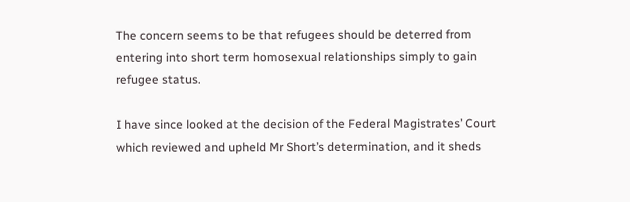The concern seems to be that refugees should be deterred from entering into short term homosexual relationships simply to gain refugee status.

I have since looked at the decision of the Federal Magistrates’ Court which reviewed and upheld Mr Short’s determination, and it sheds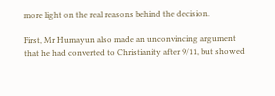more light on the real reasons behind the decision.

First, Mr Humayun also made an unconvincing argument that he had converted to Christianity after 9/11, but showed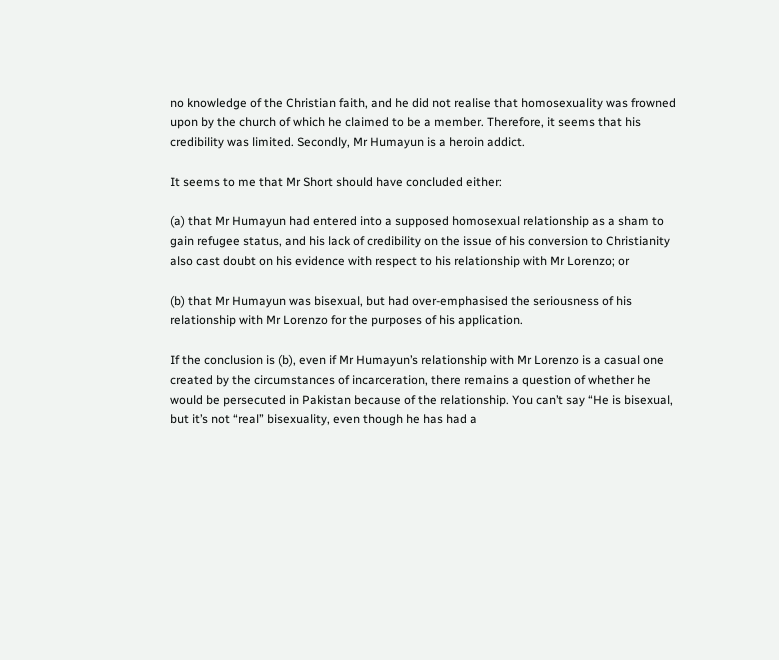no knowledge of the Christian faith, and he did not realise that homosexuality was frowned upon by the church of which he claimed to be a member. Therefore, it seems that his credibility was limited. Secondly, Mr Humayun is a heroin addict.

It seems to me that Mr Short should have concluded either:

(a) that Mr Humayun had entered into a supposed homosexual relationship as a sham to gain refugee status, and his lack of credibility on the issue of his conversion to Christianity also cast doubt on his evidence with respect to his relationship with Mr Lorenzo; or

(b) that Mr Humayun was bisexual, but had over-emphasised the seriousness of his relationship with Mr Lorenzo for the purposes of his application.

If the conclusion is (b), even if Mr Humayun’s relationship with Mr Lorenzo is a casual one created by the circumstances of incarceration, there remains a question of whether he would be persecuted in Pakistan because of the relationship. You can’t say “He is bisexual, but it’s not “real” bisexuality, even though he has had a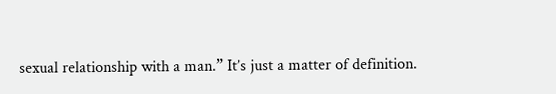sexual relationship with a man.” It’s just a matter of definition.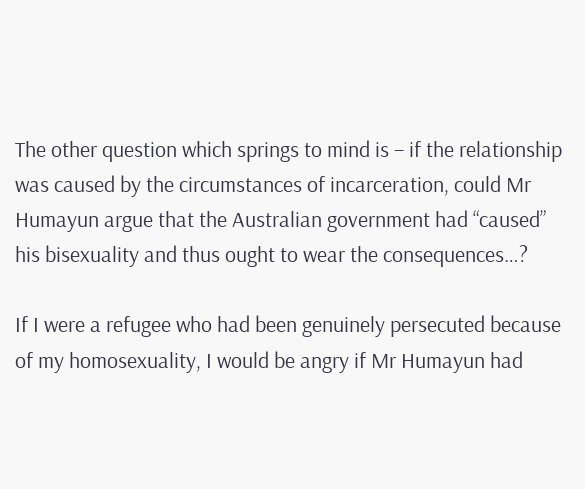The other question which springs to mind is – if the relationship was caused by the circumstances of incarceration, could Mr Humayun argue that the Australian government had “caused” his bisexuality and thus ought to wear the consequences…?

If I were a refugee who had been genuinely persecuted because of my homosexuality, I would be angry if Mr Humayun had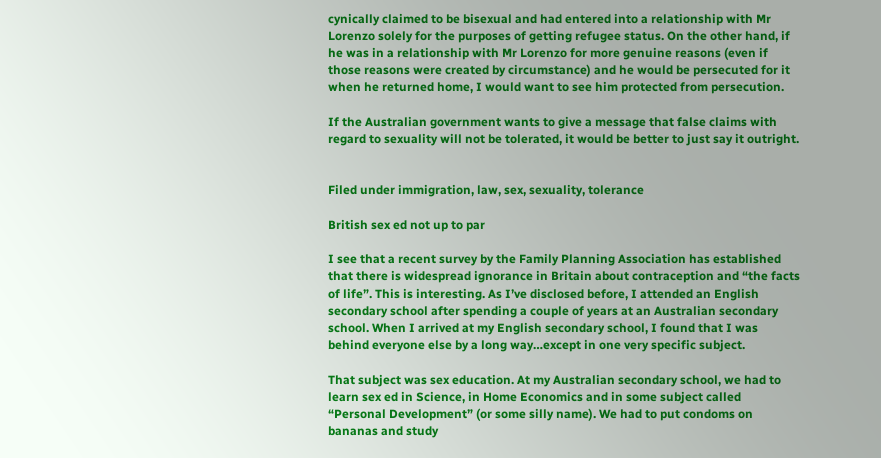cynically claimed to be bisexual and had entered into a relationship with Mr Lorenzo solely for the purposes of getting refugee status. On the other hand, if he was in a relationship with Mr Lorenzo for more genuine reasons (even if those reasons were created by circumstance) and he would be persecuted for it when he returned home, I would want to see him protected from persecution.

If the Australian government wants to give a message that false claims with regard to sexuality will not be tolerated, it would be better to just say it outright.


Filed under immigration, law, sex, sexuality, tolerance

British sex ed not up to par

I see that a recent survey by the Family Planning Association has established that there is widespread ignorance in Britain about contraception and “the facts of life”. This is interesting. As I’ve disclosed before, I attended an English secondary school after spending a couple of years at an Australian secondary school. When I arrived at my English secondary school, I found that I was behind everyone else by a long way…except in one very specific subject.

That subject was sex education. At my Australian secondary school, we had to learn sex ed in Science, in Home Economics and in some subject called “Personal Development” (or some silly name). We had to put condoms on bananas and study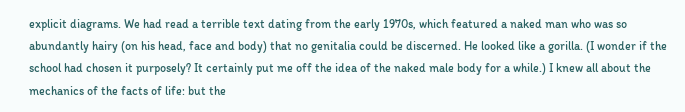explicit diagrams. We had read a terrible text dating from the early 1970s, which featured a naked man who was so abundantly hairy (on his head, face and body) that no genitalia could be discerned. He looked like a gorilla. (I wonder if the school had chosen it purposely? It certainly put me off the idea of the naked male body for a while.) I knew all about the mechanics of the facts of life: but the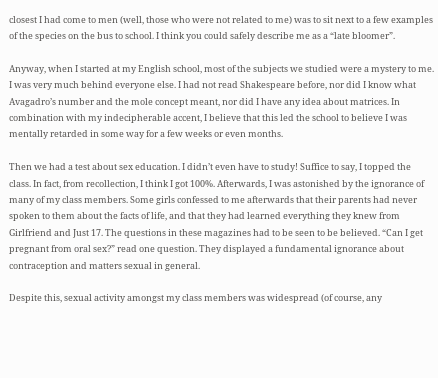closest I had come to men (well, those who were not related to me) was to sit next to a few examples of the species on the bus to school. I think you could safely describe me as a “late bloomer”.

Anyway, when I started at my English school, most of the subjects we studied were a mystery to me. I was very much behind everyone else. I had not read Shakespeare before, nor did I know what Avagadro’s number and the mole concept meant, nor did I have any idea about matrices. In combination with my indecipherable accent, I believe that this led the school to believe I was mentally retarded in some way for a few weeks or even months.

Then we had a test about sex education. I didn’t even have to study! Suffice to say, I topped the class. In fact, from recollection, I think I got 100%. Afterwards, I was astonished by the ignorance of many of my class members. Some girls confessed to me afterwards that their parents had never spoken to them about the facts of life, and that they had learned everything they knew from Girlfriend and Just 17. The questions in these magazines had to be seen to be believed. “Can I get pregnant from oral sex?” read one question. They displayed a fundamental ignorance about contraception and matters sexual in general.

Despite this, sexual activity amongst my class members was widespread (of course, any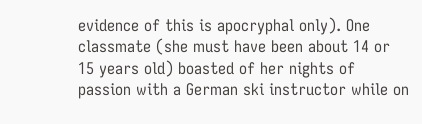evidence of this is apocryphal only). One classmate (she must have been about 14 or 15 years old) boasted of her nights of passion with a German ski instructor while on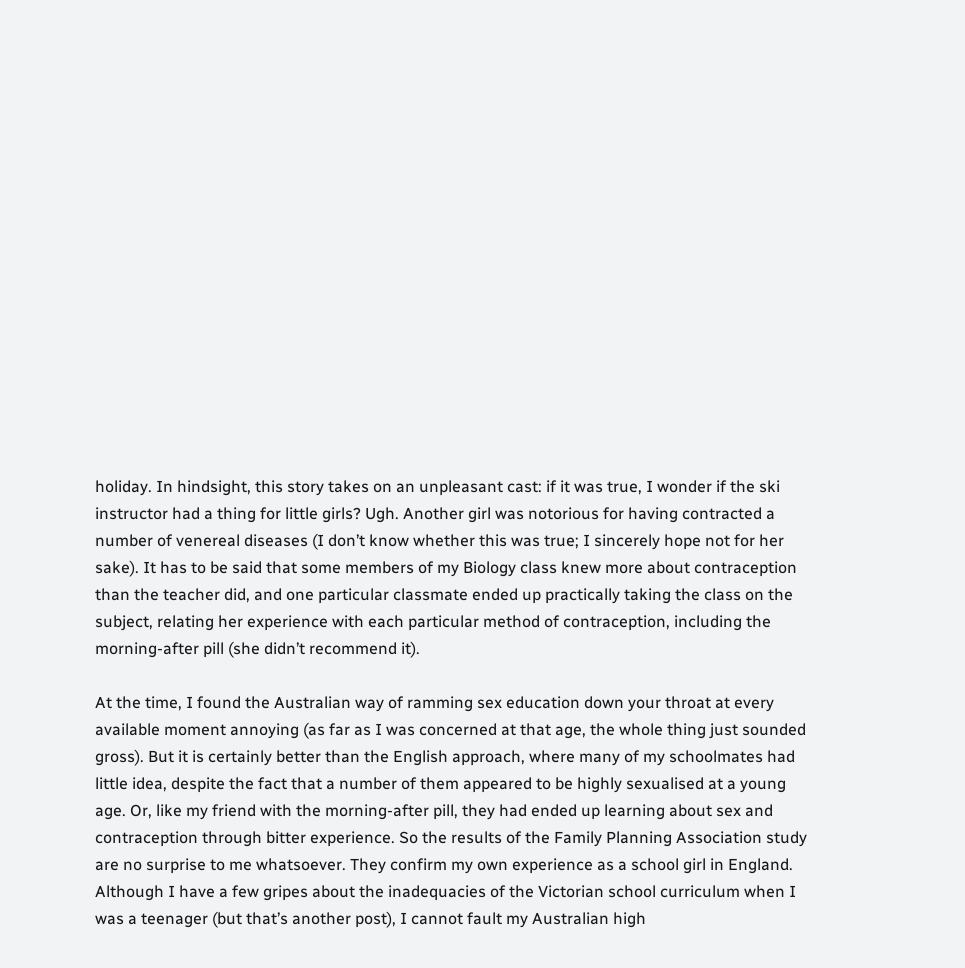holiday. In hindsight, this story takes on an unpleasant cast: if it was true, I wonder if the ski instructor had a thing for little girls? Ugh. Another girl was notorious for having contracted a number of venereal diseases (I don’t know whether this was true; I sincerely hope not for her sake). It has to be said that some members of my Biology class knew more about contraception than the teacher did, and one particular classmate ended up practically taking the class on the subject, relating her experience with each particular method of contraception, including the morning-after pill (she didn’t recommend it).

At the time, I found the Australian way of ramming sex education down your throat at every available moment annoying (as far as I was concerned at that age, the whole thing just sounded gross). But it is certainly better than the English approach, where many of my schoolmates had little idea, despite the fact that a number of them appeared to be highly sexualised at a young age. Or, like my friend with the morning-after pill, they had ended up learning about sex and contraception through bitter experience. So the results of the Family Planning Association study are no surprise to me whatsoever. They confirm my own experience as a school girl in England. Although I have a few gripes about the inadequacies of the Victorian school curriculum when I was a teenager (but that’s another post), I cannot fault my Australian high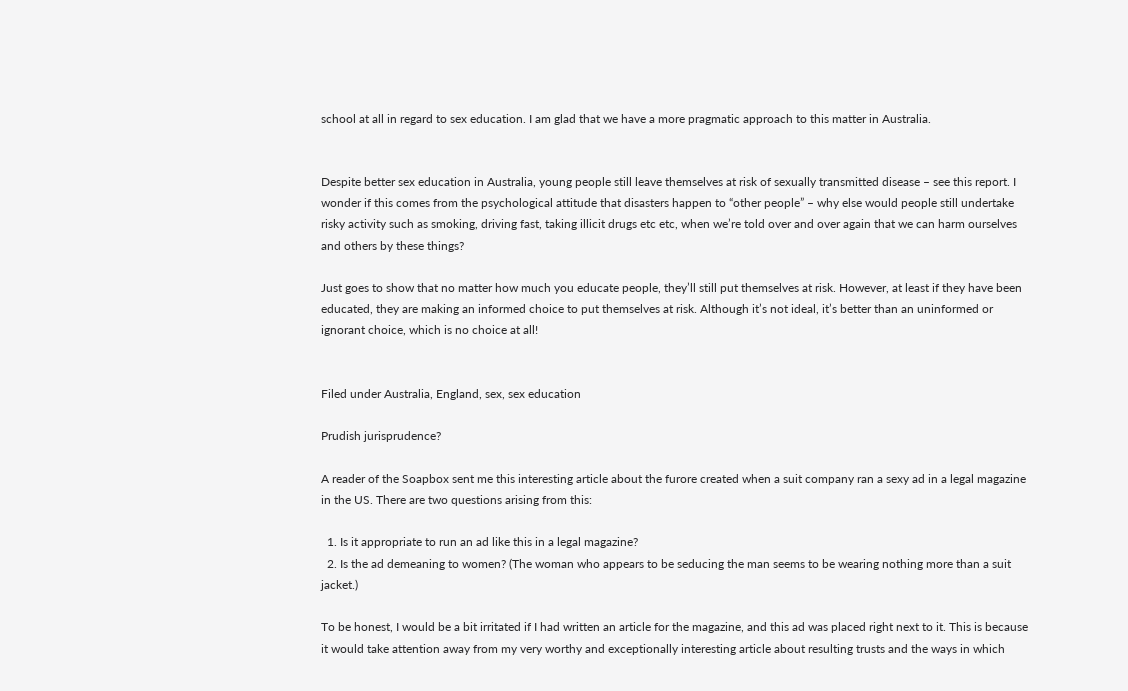school at all in regard to sex education. I am glad that we have a more pragmatic approach to this matter in Australia.


Despite better sex education in Australia, young people still leave themselves at risk of sexually transmitted disease – see this report. I wonder if this comes from the psychological attitude that disasters happen to “other people” – why else would people still undertake risky activity such as smoking, driving fast, taking illicit drugs etc etc, when we’re told over and over again that we can harm ourselves and others by these things?

Just goes to show that no matter how much you educate people, they’ll still put themselves at risk. However, at least if they have been educated, they are making an informed choice to put themselves at risk. Although it’s not ideal, it’s better than an uninformed or ignorant choice, which is no choice at all!


Filed under Australia, England, sex, sex education

Prudish jurisprudence?

A reader of the Soapbox sent me this interesting article about the furore created when a suit company ran a sexy ad in a legal magazine in the US. There are two questions arising from this:

  1. Is it appropriate to run an ad like this in a legal magazine?
  2. Is the ad demeaning to women? (The woman who appears to be seducing the man seems to be wearing nothing more than a suit jacket.)

To be honest, I would be a bit irritated if I had written an article for the magazine, and this ad was placed right next to it. This is because it would take attention away from my very worthy and exceptionally interesting article about resulting trusts and the ways in which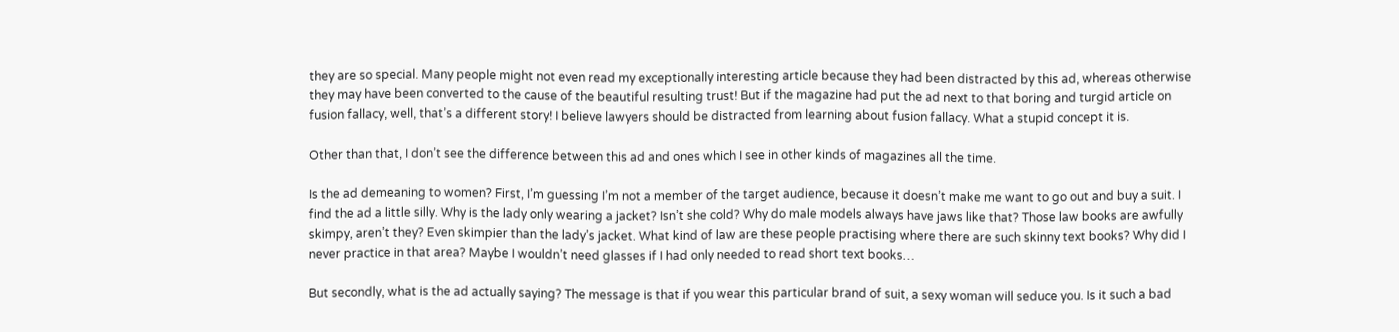they are so special. Many people might not even read my exceptionally interesting article because they had been distracted by this ad, whereas otherwise they may have been converted to the cause of the beautiful resulting trust! But if the magazine had put the ad next to that boring and turgid article on fusion fallacy, well, that’s a different story! I believe lawyers should be distracted from learning about fusion fallacy. What a stupid concept it is.

Other than that, I don’t see the difference between this ad and ones which I see in other kinds of magazines all the time.

Is the ad demeaning to women? First, I’m guessing I’m not a member of the target audience, because it doesn’t make me want to go out and buy a suit. I find the ad a little silly. Why is the lady only wearing a jacket? Isn’t she cold? Why do male models always have jaws like that? Those law books are awfully skimpy, aren’t they? Even skimpier than the lady’s jacket. What kind of law are these people practising where there are such skinny text books? Why did I never practice in that area? Maybe I wouldn’t need glasses if I had only needed to read short text books…

But secondly, what is the ad actually saying? The message is that if you wear this particular brand of suit, a sexy woman will seduce you. Is it such a bad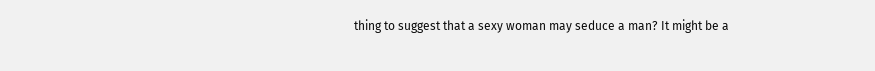thing to suggest that a sexy woman may seduce a man? It might be a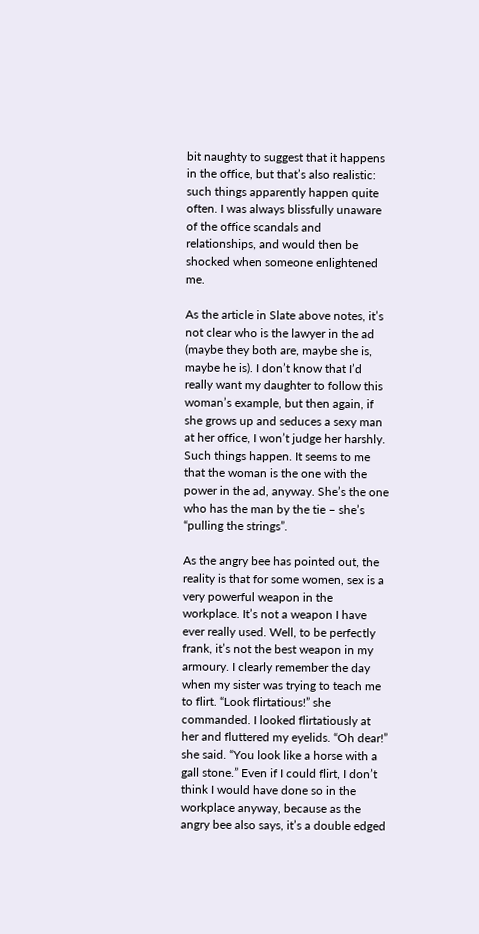bit naughty to suggest that it happens in the office, but that’s also realistic: such things apparently happen quite often. I was always blissfully unaware of the office scandals and relationships, and would then be shocked when someone enlightened me.

As the article in Slate above notes, it’s not clear who is the lawyer in the ad (maybe they both are, maybe she is, maybe he is). I don’t know that I’d really want my daughter to follow this woman’s example, but then again, if she grows up and seduces a sexy man at her office, I won’t judge her harshly. Such things happen. It seems to me that the woman is the one with the power in the ad, anyway. She’s the one who has the man by the tie – she’s “pulling the strings”.

As the angry bee has pointed out, the reality is that for some women, sex is a very powerful weapon in the workplace. It’s not a weapon I have ever really used. Well, to be perfectly frank, it’s not the best weapon in my armoury. I clearly remember the day when my sister was trying to teach me to flirt. “Look flirtatious!” she commanded. I looked flirtatiously at her and fluttered my eyelids. “Oh dear!” she said. “You look like a horse with a gall stone.” Even if I could flirt, I don’t think I would have done so in the workplace anyway, because as the angry bee also says, it’s a double edged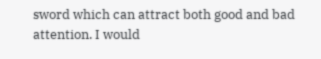sword which can attract both good and bad attention. I would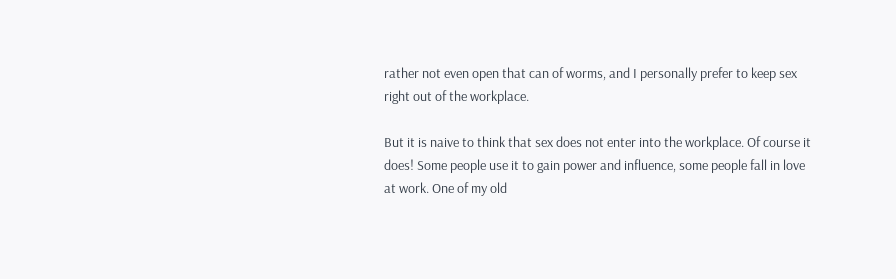rather not even open that can of worms, and I personally prefer to keep sex right out of the workplace.

But it is naive to think that sex does not enter into the workplace. Of course it does! Some people use it to gain power and influence, some people fall in love at work. One of my old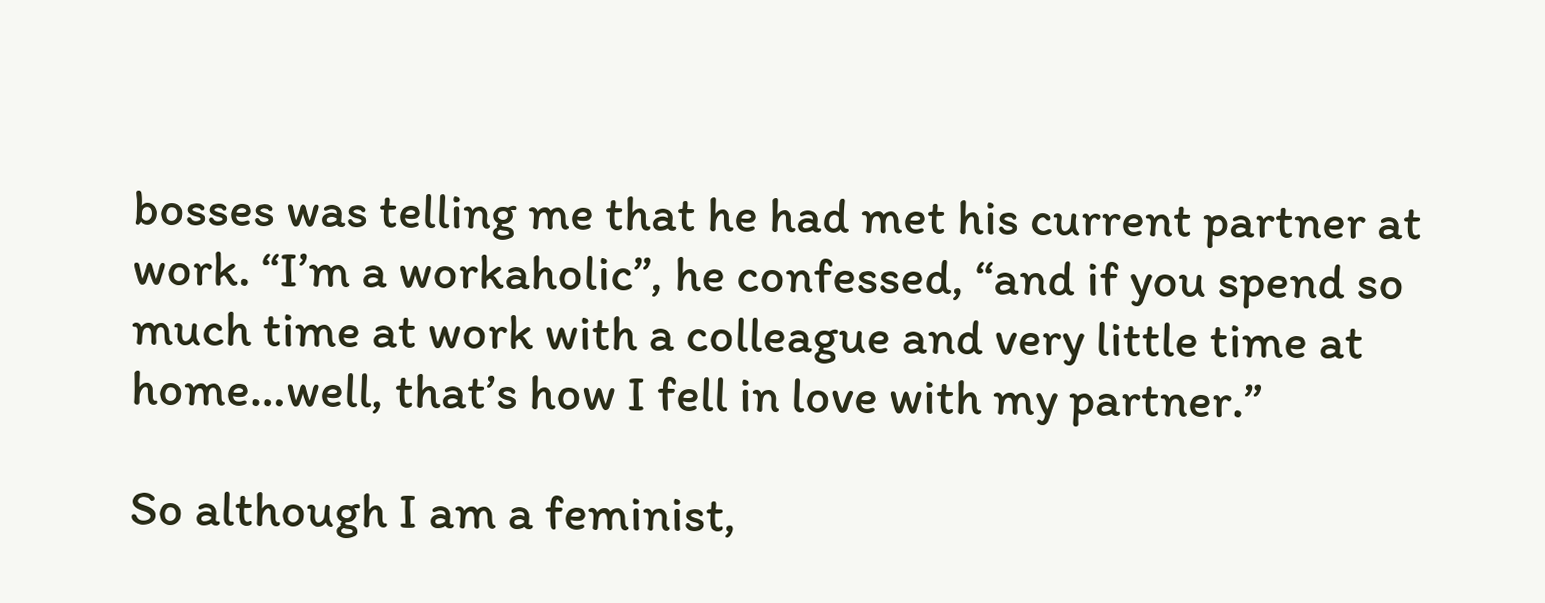bosses was telling me that he had met his current partner at work. “I’m a workaholic”, he confessed, “and if you spend so much time at work with a colleague and very little time at home…well, that’s how I fell in love with my partner.”

So although I am a feminist,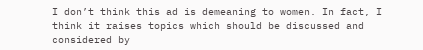I don’t think this ad is demeaning to women. In fact, I think it raises topics which should be discussed and considered by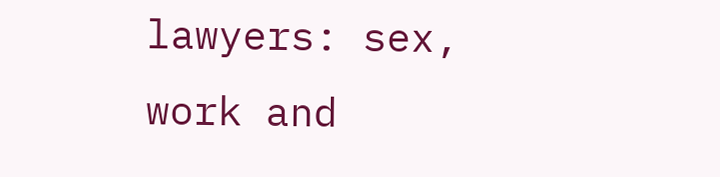lawyers: sex, work and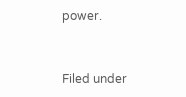power.


Filed under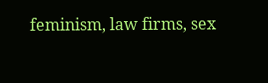feminism, law firms, sex